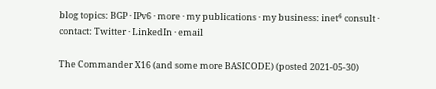blog topics: BGP · IPv6 · more · my publications · my business: inet⁶ consult · contact: Twitter · LinkedIn · email

The Commander X16 (and some more BASICODE) (posted 2021-05-30)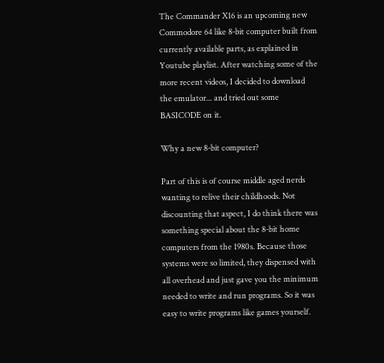The Commander X16 is an upcoming new Commodore 64 like 8-bit computer built from currently available parts, as explained in Youtube playlist. After watching some of the more recent videos, I decided to download the emulator... and tried out some BASICODE on it.

Why a new 8-bit computer?

Part of this is of course middle aged nerds wanting to relive their childhoods. Not discounting that aspect, I do think there was something special about the 8-bit home computers from the 1980s. Because those systems were so limited, they dispensed with all overhead and just gave you the minimum needed to write and run programs. So it was easy to write programs like games yourself.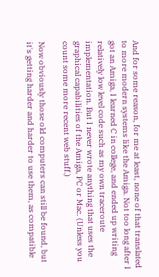And for some reason, for me at least, none of that translated to more modern systems like the Amiga. Not too long after I got an Amiga, I learned C in college, and ended up writing relatively low level code such as my own traceroute implementation. But I never wrote anything that uses the graphical capabilities of the Amiga, PC or Mac. (Unless you count some more recent web stuff.)

Now obviously those old computers can still be found, but it's getting harder and harder to use them, as compatible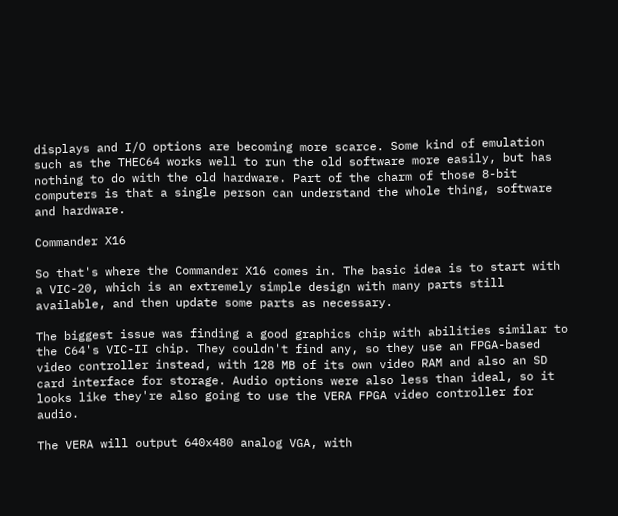displays and I/O options are becoming more scarce. Some kind of emulation such as the THEC64 works well to run the old software more easily, but has nothing to do with the old hardware. Part of the charm of those 8-bit computers is that a single person can understand the whole thing, software and hardware.

Commander X16

So that's where the Commander X16 comes in. The basic idea is to start with a VIC-20, which is an extremely simple design with many parts still available, and then update some parts as necessary.

The biggest issue was finding a good graphics chip with abilities similar to the C64's VIC-II chip. They couldn't find any, so they use an FPGA-based video controller instead, with 128 MB of its own video RAM and also an SD card interface for storage. Audio options were also less than ideal, so it looks like they're also going to use the VERA FPGA video controller for audio.

The VERA will output 640x480 analog VGA, with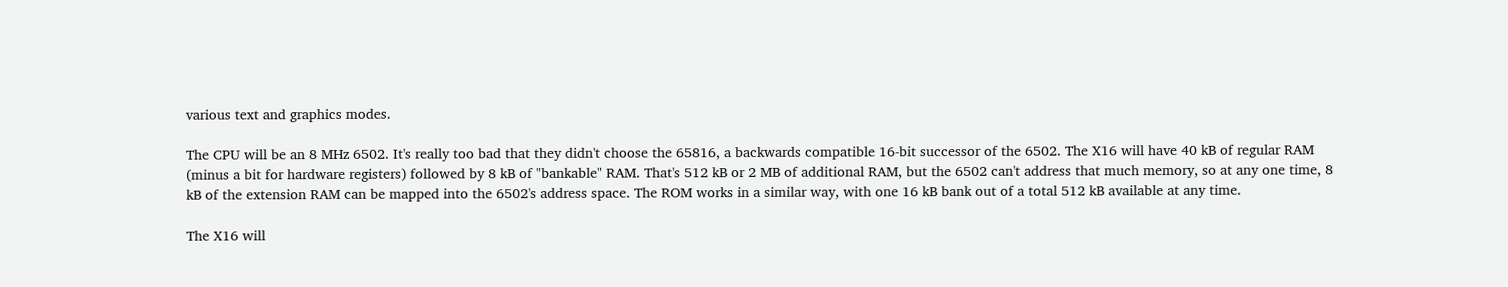various text and graphics modes.

The CPU will be an 8 MHz 6502. It's really too bad that they didn't choose the 65816, a backwards compatible 16-bit successor of the 6502. The X16 will have 40 kB of regular RAM (minus a bit for hardware registers) followed by 8 kB of "bankable" RAM. That's 512 kB or 2 MB of additional RAM, but the 6502 can't address that much memory, so at any one time, 8 kB of the extension RAM can be mapped into the 6502's address space. The ROM works in a similar way, with one 16 kB bank out of a total 512 kB available at any time.

The X16 will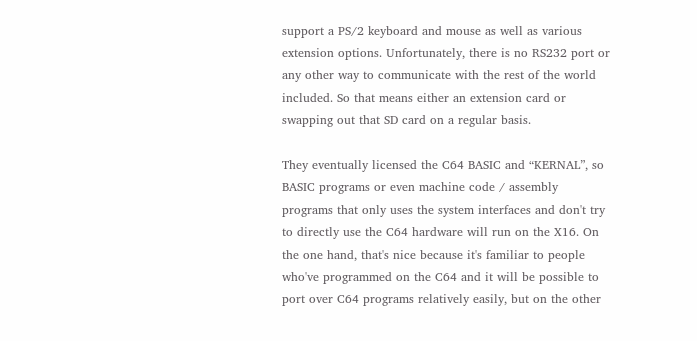support a PS/2 keyboard and mouse as well as various extension options. Unfortunately, there is no RS232 port or any other way to communicate with the rest of the world included. So that means either an extension card or swapping out that SD card on a regular basis.

They eventually licensed the C64 BASIC and “KERNAL”, so BASIC programs or even machine code / assembly programs that only uses the system interfaces and don't try to directly use the C64 hardware will run on the X16. On the one hand, that's nice because it's familiar to people who've programmed on the C64 and it will be possible to port over C64 programs relatively easily, but on the other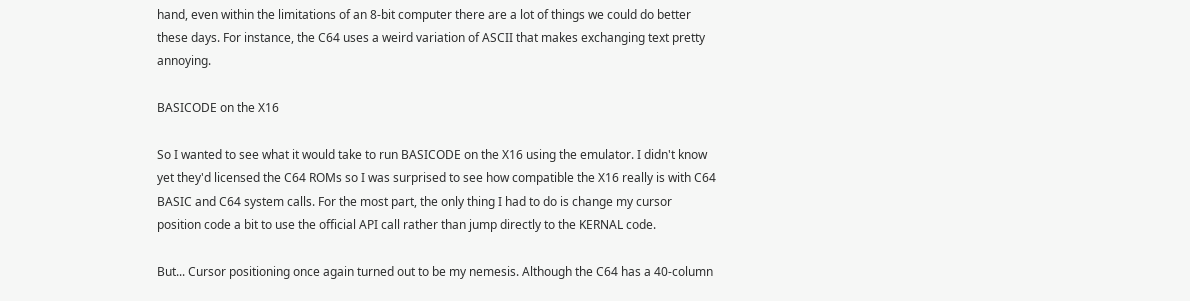hand, even within the limitations of an 8-bit computer there are a lot of things we could do better these days. For instance, the C64 uses a weird variation of ASCII that makes exchanging text pretty annoying.

BASICODE on the X16

So I wanted to see what it would take to run BASICODE on the X16 using the emulator. I didn't know yet they'd licensed the C64 ROMs so I was surprised to see how compatible the X16 really is with C64 BASIC and C64 system calls. For the most part, the only thing I had to do is change my cursor position code a bit to use the official API call rather than jump directly to the KERNAL code.

But... Cursor positioning once again turned out to be my nemesis. Although the C64 has a 40-column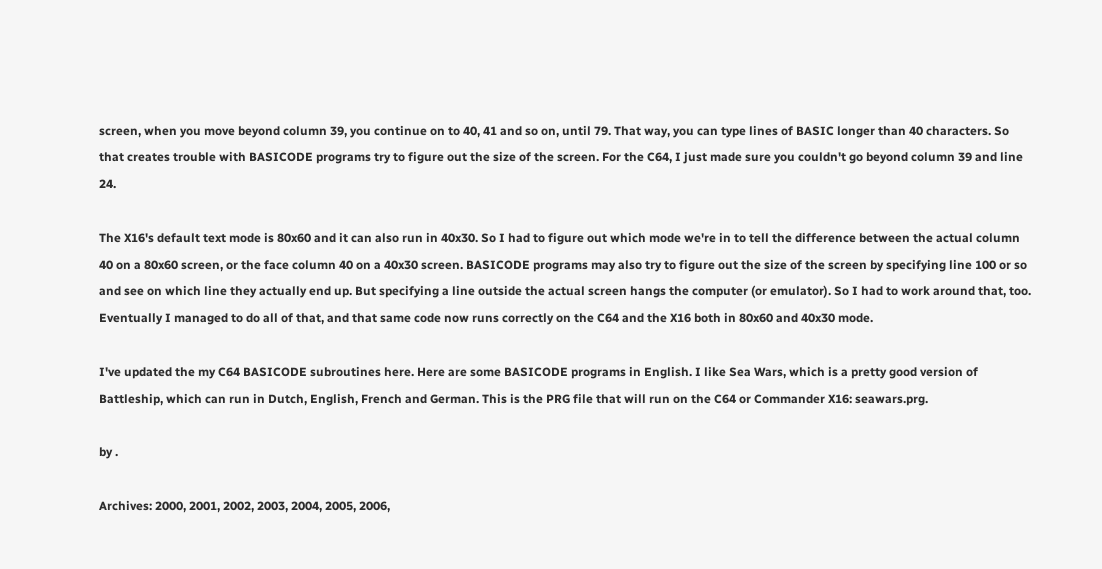screen, when you move beyond column 39, you continue on to 40, 41 and so on, until 79. That way, you can type lines of BASIC longer than 40 characters. So that creates trouble with BASICODE programs try to figure out the size of the screen. For the C64, I just made sure you couldn't go beyond column 39 and line 24.

The X16's default text mode is 80x60 and it can also run in 40x30. So I had to figure out which mode we're in to tell the difference between the actual column 40 on a 80x60 screen, or the face column 40 on a 40x30 screen. BASICODE programs may also try to figure out the size of the screen by specifying line 100 or so and see on which line they actually end up. But specifying a line outside the actual screen hangs the computer (or emulator). So I had to work around that, too. Eventually I managed to do all of that, and that same code now runs correctly on the C64 and the X16 both in 80x60 and 40x30 mode.

I've updated the my C64 BASICODE subroutines here. Here are some BASICODE programs in English. I like Sea Wars, which is a pretty good version of Battleship, which can run in Dutch, English, French and German. This is the PRG file that will run on the C64 or Commander X16: seawars.prg.

by .

Archives: 2000, 2001, 2002, 2003, 2004, 2005, 2006,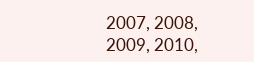2007, 2008, 2009, 2010,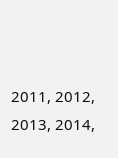2011, 2012, 2013, 2014,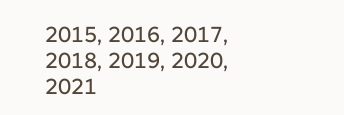2015, 2016, 2017, 2018, 2019, 2020, 2021